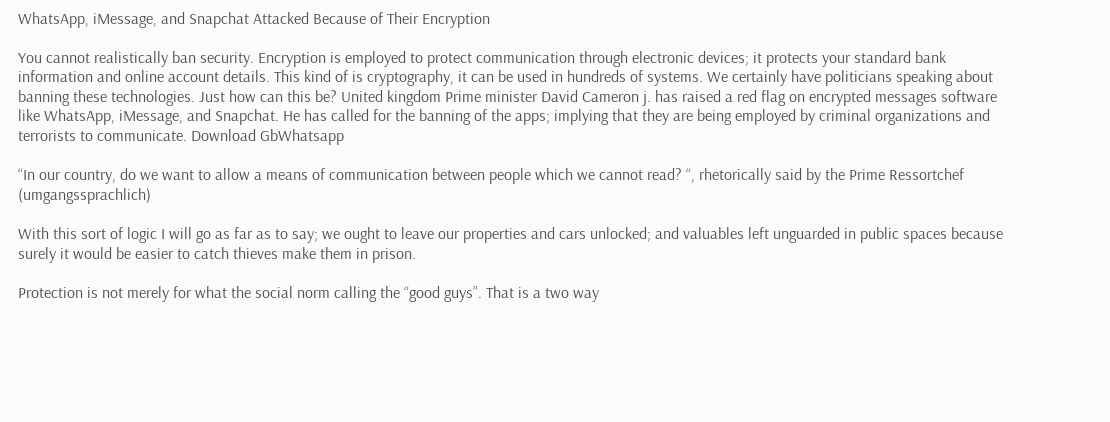WhatsApp, iMessage, and Snapchat Attacked Because of Their Encryption

You cannot realistically ban security. Encryption is employed to protect communication through electronic devices; it protects your standard bank information and online account details. This kind of is cryptography, it can be used in hundreds of systems. We certainly have politicians speaking about banning these technologies. Just how can this be? United kingdom Prime minister David Cameron j. has raised a red flag on encrypted messages software like WhatsApp, iMessage, and Snapchat. He has called for the banning of the apps; implying that they are being employed by criminal organizations and terrorists to communicate. Download GbWhatsapp

“In our country, do we want to allow a means of communication between people which we cannot read? “, rhetorically said by the Prime Ressortchef (umgangssprachlich)

With this sort of logic I will go as far as to say; we ought to leave our properties and cars unlocked; and valuables left unguarded in public spaces because surely it would be easier to catch thieves make them in prison.

Protection is not merely for what the social norm calling the “good guys”. That is a two way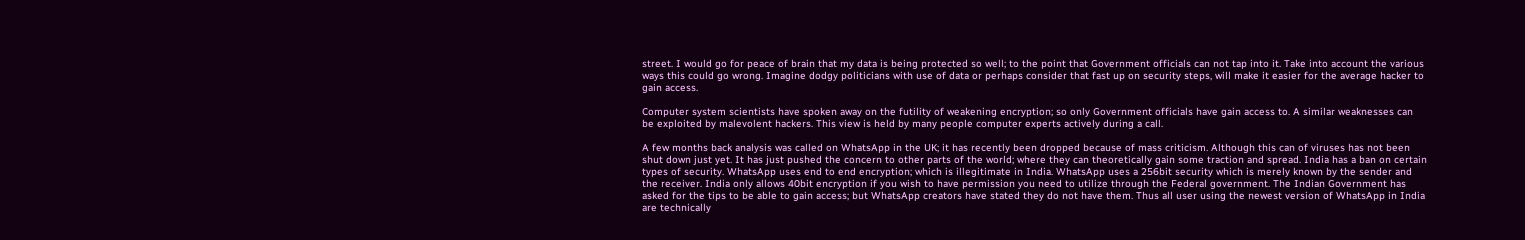street. I would go for peace of brain that my data is being protected so well; to the point that Government officials can not tap into it. Take into account the various ways this could go wrong. Imagine dodgy politicians with use of data or perhaps consider that fast up on security steps, will make it easier for the average hacker to gain access.

Computer system scientists have spoken away on the futility of weakening encryption; so only Government officials have gain access to. A similar weaknesses can be exploited by malevolent hackers. This view is held by many people computer experts actively during a call.

A few months back analysis was called on WhatsApp in the UK; it has recently been dropped because of mass criticism. Although this can of viruses has not been shut down just yet. It has just pushed the concern to other parts of the world; where they can theoretically gain some traction and spread. India has a ban on certain types of security. WhatsApp uses end to end encryption; which is illegitimate in India. WhatsApp uses a 256bit security which is merely known by the sender and the receiver. India only allows 40bit encryption if you wish to have permission you need to utilize through the Federal government. The Indian Government has asked for the tips to be able to gain access; but WhatsApp creators have stated they do not have them. Thus all user using the newest version of WhatsApp in India are technically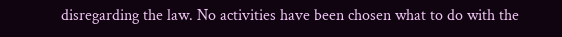disregarding the law. No activities have been chosen what to do with the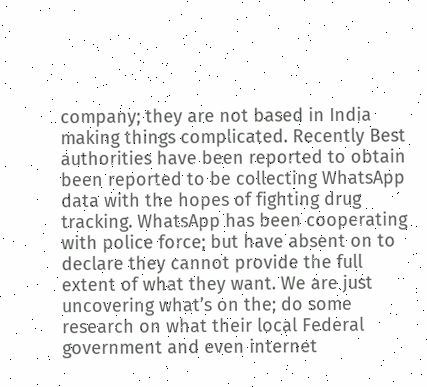company; they are not based in India making things complicated. Recently Best authorities have been reported to obtain been reported to be collecting WhatsApp data with the hopes of fighting drug tracking. WhatsApp has been cooperating with police force; but have absent on to declare they cannot provide the full extent of what they want. We are just uncovering what’s on the; do some research on what their local Federal government and even internet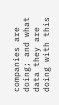companies are doing; and what data they are doing with this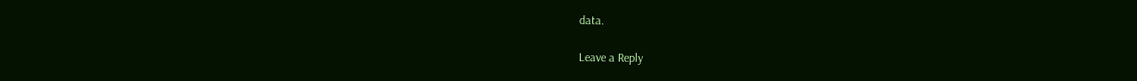data.

Leave a Reply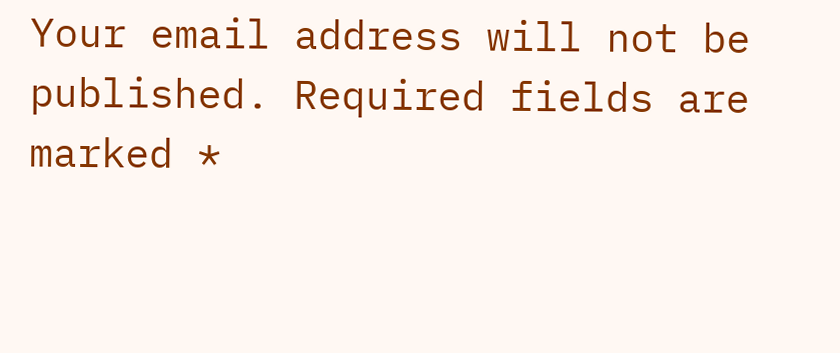Your email address will not be published. Required fields are marked *